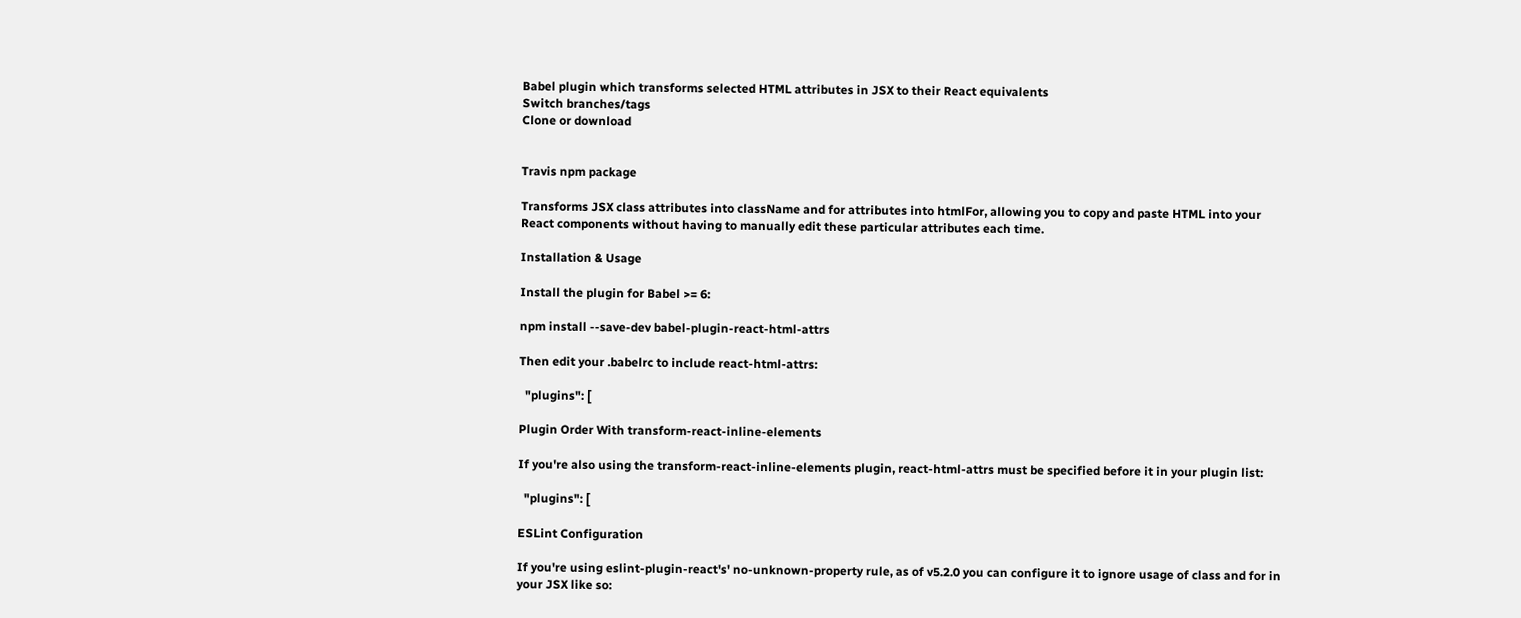Babel plugin which transforms selected HTML attributes in JSX to their React equivalents
Switch branches/tags
Clone or download


Travis npm package

Transforms JSX class attributes into className and for attributes into htmlFor, allowing you to copy and paste HTML into your React components without having to manually edit these particular attributes each time.

Installation & Usage

Install the plugin for Babel >= 6:

npm install --save-dev babel-plugin-react-html-attrs

Then edit your .babelrc to include react-html-attrs:

  "plugins": [

Plugin Order With transform-react-inline-elements

If you're also using the transform-react-inline-elements plugin, react-html-attrs must be specified before it in your plugin list:

  "plugins": [

ESLint Configuration

If you're using eslint-plugin-react's' no-unknown-property rule, as of v5.2.0 you can configure it to ignore usage of class and for in your JSX like so: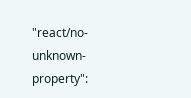"react/no-unknown-property":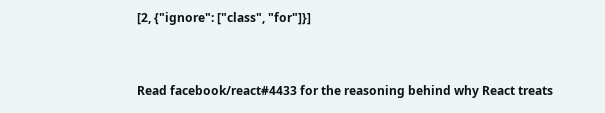[2, {"ignore": ["class", "for"]}]


Read facebook/react#4433 for the reasoning behind why React treats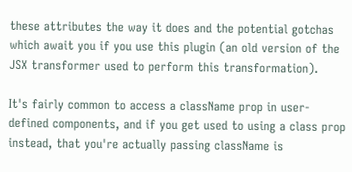these attributes the way it does and the potential gotchas which await you if you use this plugin (an old version of the JSX transformer used to perform this transformation).

It's fairly common to access a className prop in user-defined components, and if you get used to using a class prop instead, that you're actually passing className is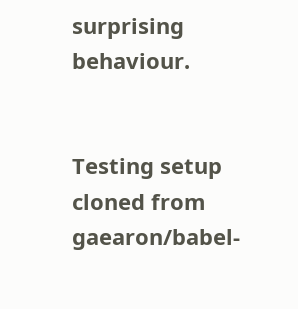surprising behaviour.


Testing setup cloned from gaearon/babel-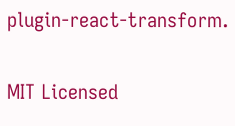plugin-react-transform.

MIT Licensed